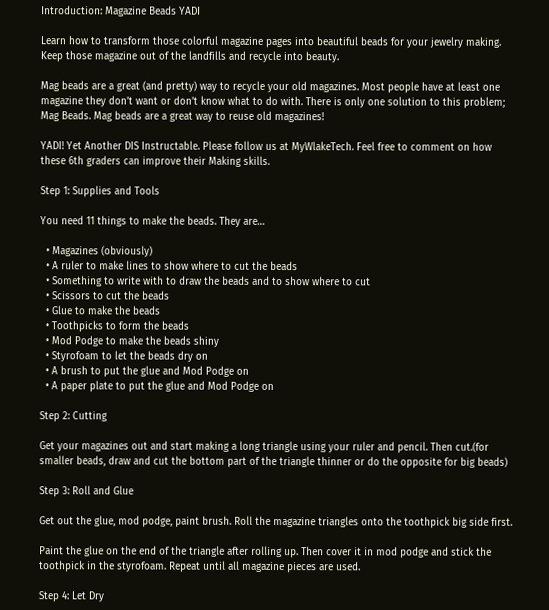Introduction: Magazine Beads YADI

Learn how to transform those colorful magazine pages into beautiful beads for your jewelry making. Keep those magazine out of the landfills and recycle into beauty.

Mag beads are a great (and pretty) way to recycle your old magazines. Most people have at least one magazine they don’t want or don’t know what to do with. There is only one solution to this problem; Mag Beads. Mag beads are a great way to reuse old magazines!

YADI! Yet Another DIS Instructable. Please follow us at MyWlakeTech. Feel free to comment on how these 6th graders can improve their Making skills.

Step 1: Supplies and Tools

You need 11 things to make the beads. They are…

  • Magazines (obviously)
  • A ruler to make lines to show where to cut the beads
  • Something to write with to draw the beads and to show where to cut
  • Scissors to cut the beads
  • Glue to make the beads
  • Toothpicks to form the beads
  • Mod Podge to make the beads shiny
  • Styrofoam to let the beads dry on
  • A brush to put the glue and Mod Podge on
  • A paper plate to put the glue and Mod Podge on

Step 2: Cutting

Get your magazines out and start making a long triangle using your ruler and pencil. Then cut.(for smaller beads, draw and cut the bottom part of the triangle thinner or do the opposite for big beads)

Step 3: Roll and Glue

Get out the glue, mod podge, paint brush. Roll the magazine triangles onto the toothpick big side first.

Paint the glue on the end of the triangle after rolling up. Then cover it in mod podge and stick the toothpick in the styrofoam. Repeat until all magazine pieces are used.

Step 4: Let Dry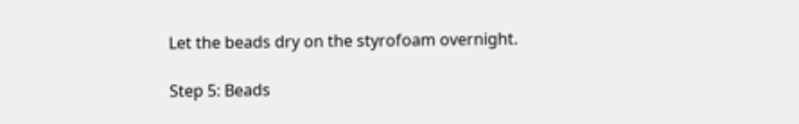Let the beads dry on the styrofoam overnight.

Step 5: Beads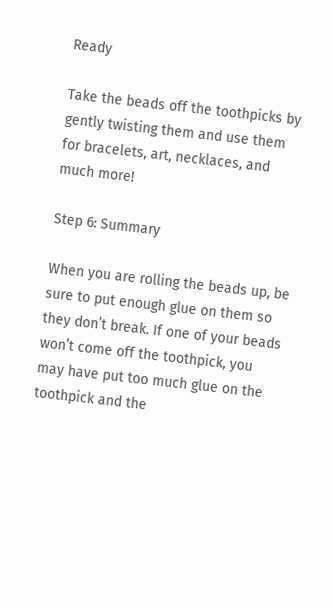Ready

Take the beads off the toothpicks by gently twisting them and use them for bracelets, art, necklaces, and much more!

Step 6: Summary

When you are rolling the beads up, be sure to put enough glue on them so they don’t break. If one of your beads won’t come off the toothpick, you may have put too much glue on the toothpick and the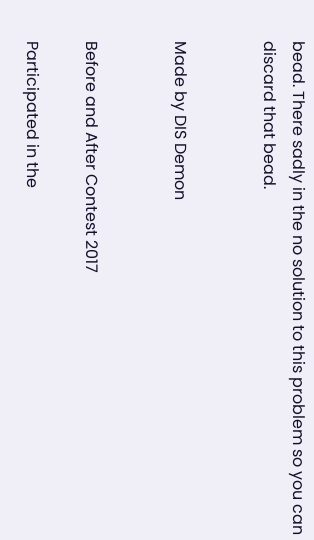bead. There sadly in the no solution to this problem so you can discard that bead.


Made by DIS Demon


Before and After Contest 2017

Participated in the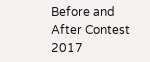Before and After Contest 2017